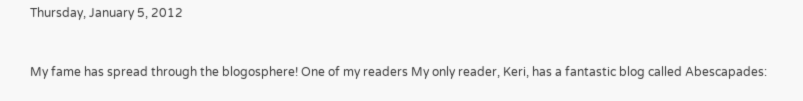Thursday, January 5, 2012


My fame has spread through the blogosphere! One of my readers My only reader, Keri, has a fantastic blog called Abescapades: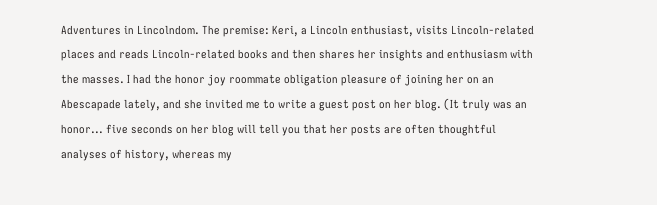Adventures in Lincolndom. The premise: Keri, a Lincoln enthusiast, visits Lincoln-related places and reads Lincoln-related books and then shares her insights and enthusiasm with the masses. I had the honor joy roommate obligation pleasure of joining her on an Abescapade lately, and she invited me to write a guest post on her blog. (It truly was an honor... five seconds on her blog will tell you that her posts are often thoughtful analyses of history, whereas my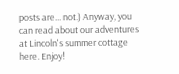posts are... not.) Anyway, you can read about our adventures at Lincoln's summer cottage here. Enjoy!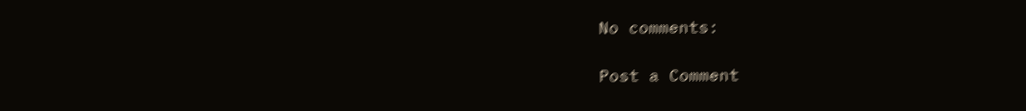No comments:

Post a Comment